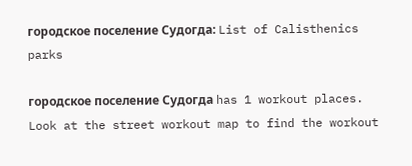городское поселение Судогда: List of Calisthenics parks

городское поселение Судогда has 1 workout places. Look at the street workout map to find the workout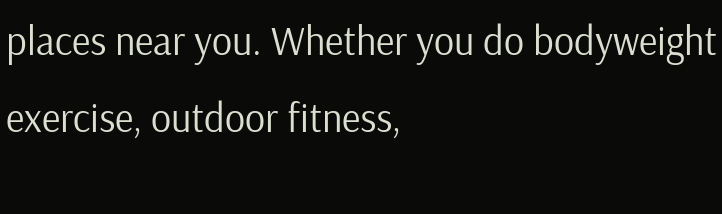places near you. Whether you do bodyweight exercise, outdoor fitness,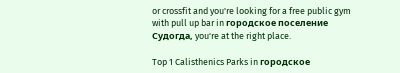or crossfit and you're looking for a free public gym with pull up bar in городское поселение Судогда, you're at the right place.

Top 1 Calisthenics Parks in городское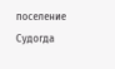поселение Судогда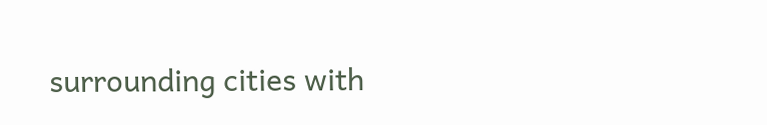surrounding cities with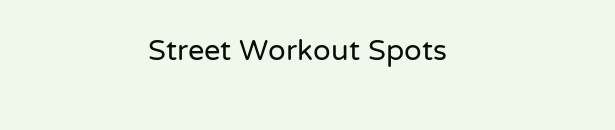Street Workout Spots